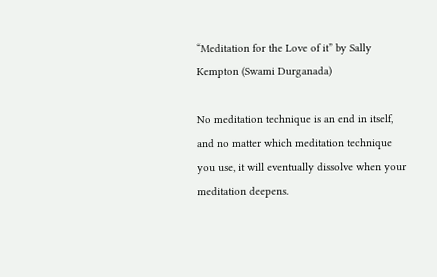“Meditation for the Love of it” by Sally Kempton (Swami Durganada)

No meditation technique is an end in itself, and no matter which meditation technique you use, it will eventually dissolve when your meditation deepens.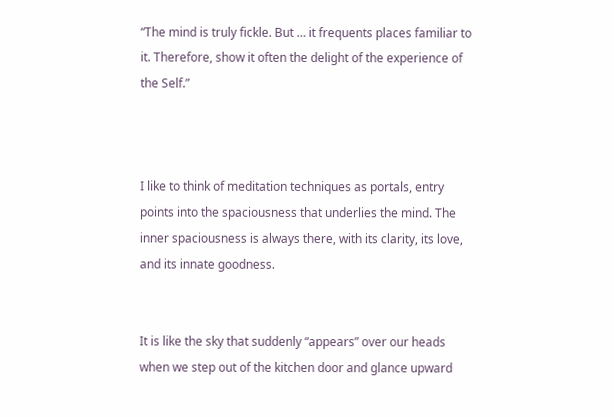“The mind is truly fickle. But … it frequents places familiar to it. Therefore, show it often the delight of the experience of the Self.”



I like to think of meditation techniques as portals, entry points into the spaciousness that underlies the mind. The inner spaciousness is always there, with its clarity, its love, and its innate goodness.


It is like the sky that suddenly “appears” over our heads when we step out of the kitchen door and glance upward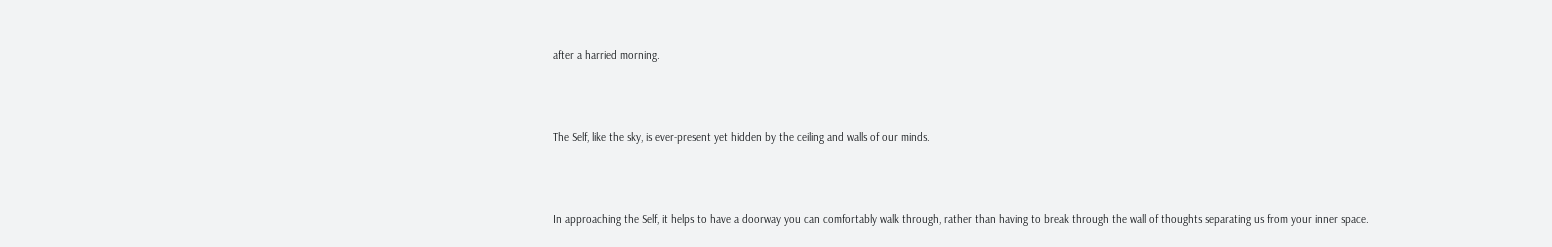after a harried morning.



The Self, like the sky, is ever-present yet hidden by the ceiling and walls of our minds.



In approaching the Self, it helps to have a doorway you can comfortably walk through, rather than having to break through the wall of thoughts separating us from your inner space.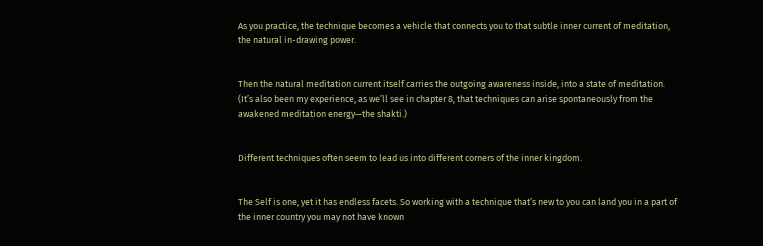As you practice, the technique becomes a vehicle that connects you to that subtle inner current of meditation, the natural in-drawing power.


Then the natural meditation current itself carries the outgoing awareness inside, into a state of meditation. (It’s also been my experience, as we’ll see in chapter 8, that techniques can arise spontaneously from the awakened meditation energy—the shakti.)


Different techniques often seem to lead us into different corners of the inner kingdom.


The Self is one, yet it has endless facets. So working with a technique that’s new to you can land you in a part of the inner country you may not have known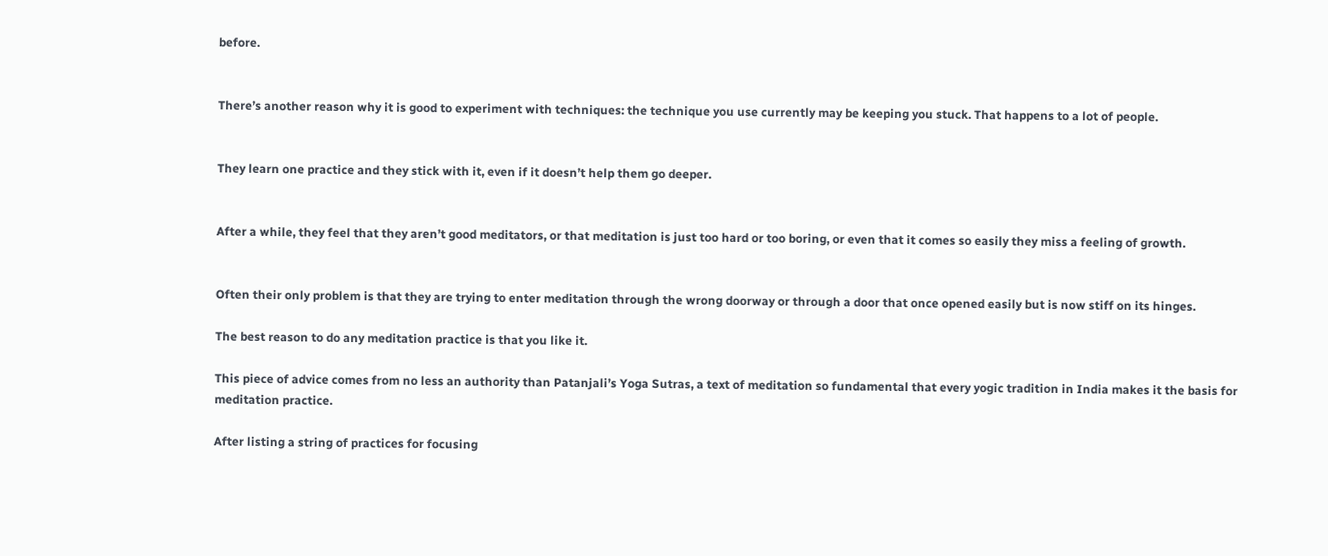before.


There’s another reason why it is good to experiment with techniques: the technique you use currently may be keeping you stuck. That happens to a lot of people.


They learn one practice and they stick with it, even if it doesn’t help them go deeper.


After a while, they feel that they aren’t good meditators, or that meditation is just too hard or too boring, or even that it comes so easily they miss a feeling of growth.


Often their only problem is that they are trying to enter meditation through the wrong doorway or through a door that once opened easily but is now stiff on its hinges.

The best reason to do any meditation practice is that you like it.

This piece of advice comes from no less an authority than Patanjali’s Yoga Sutras, a text of meditation so fundamental that every yogic tradition in India makes it the basis for meditation practice.

After listing a string of practices for focusing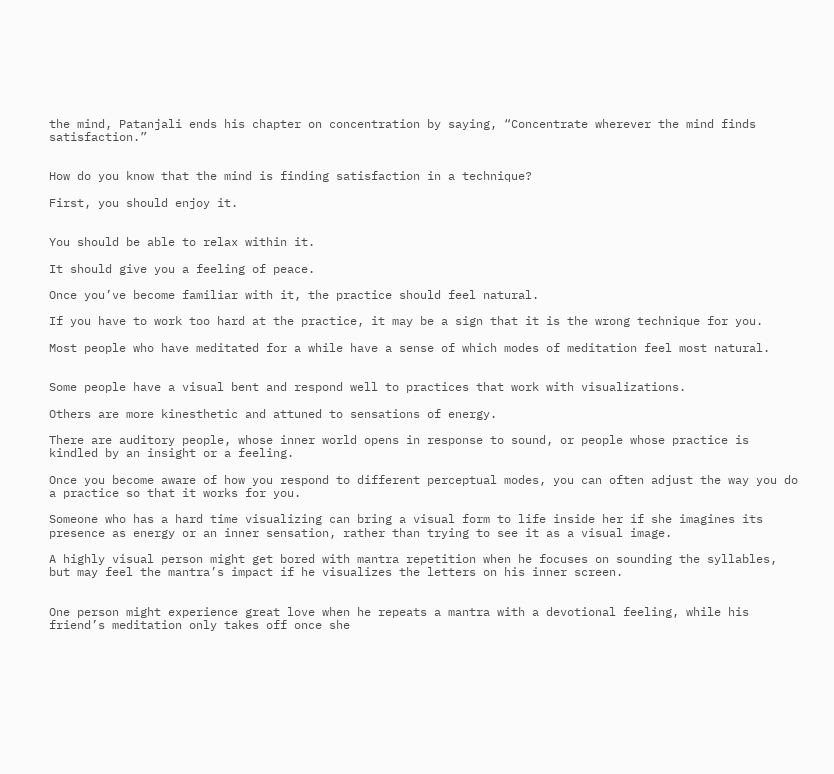the mind, Patanjali ends his chapter on concentration by saying, “Concentrate wherever the mind finds satisfaction.”


How do you know that the mind is finding satisfaction in a technique?

First, you should enjoy it.


You should be able to relax within it.

It should give you a feeling of peace.

Once you’ve become familiar with it, the practice should feel natural.

If you have to work too hard at the practice, it may be a sign that it is the wrong technique for you.

Most people who have meditated for a while have a sense of which modes of meditation feel most natural.


Some people have a visual bent and respond well to practices that work with visualizations.

Others are more kinesthetic and attuned to sensations of energy.

There are auditory people, whose inner world opens in response to sound, or people whose practice is kindled by an insight or a feeling.

Once you become aware of how you respond to different perceptual modes, you can often adjust the way you do a practice so that it works for you.

Someone who has a hard time visualizing can bring a visual form to life inside her if she imagines its presence as energy or an inner sensation, rather than trying to see it as a visual image.

A highly visual person might get bored with mantra repetition when he focuses on sounding the syllables, but may feel the mantra’s impact if he visualizes the letters on his inner screen.


One person might experience great love when he repeats a mantra with a devotional feeling, while his friend’s meditation only takes off once she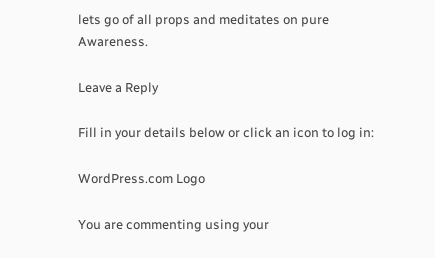lets go of all props and meditates on pure Awareness.

Leave a Reply

Fill in your details below or click an icon to log in:

WordPress.com Logo

You are commenting using your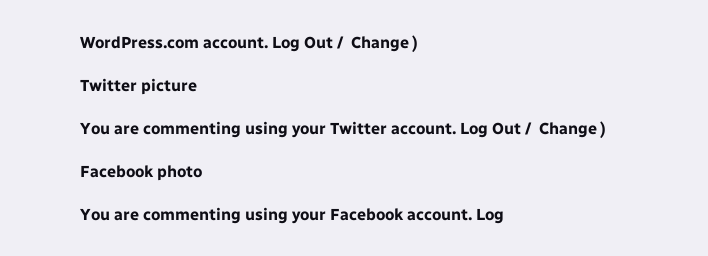WordPress.com account. Log Out /  Change )

Twitter picture

You are commenting using your Twitter account. Log Out /  Change )

Facebook photo

You are commenting using your Facebook account. Log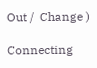Out /  Change )

Connecting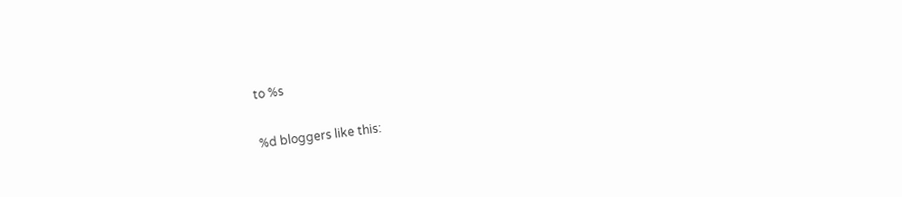to %s

%d bloggers like this: